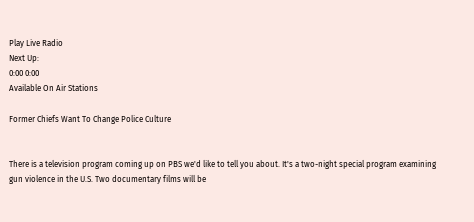Play Live Radio
Next Up:
0:00 0:00
Available On Air Stations

Former Chiefs Want To Change Police Culture


There is a television program coming up on PBS we'd like to tell you about. It's a two-night special program examining gun violence in the U.S. Two documentary films will be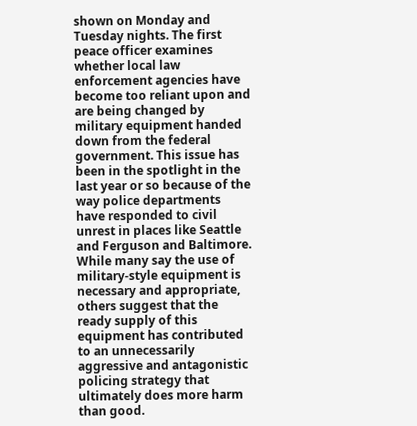shown on Monday and Tuesday nights. The first peace officer examines whether local law enforcement agencies have become too reliant upon and are being changed by military equipment handed down from the federal government. This issue has been in the spotlight in the last year or so because of the way police departments have responded to civil unrest in places like Seattle and Ferguson and Baltimore. While many say the use of military-style equipment is necessary and appropriate, others suggest that the ready supply of this equipment has contributed to an unnecessarily aggressive and antagonistic policing strategy that ultimately does more harm than good.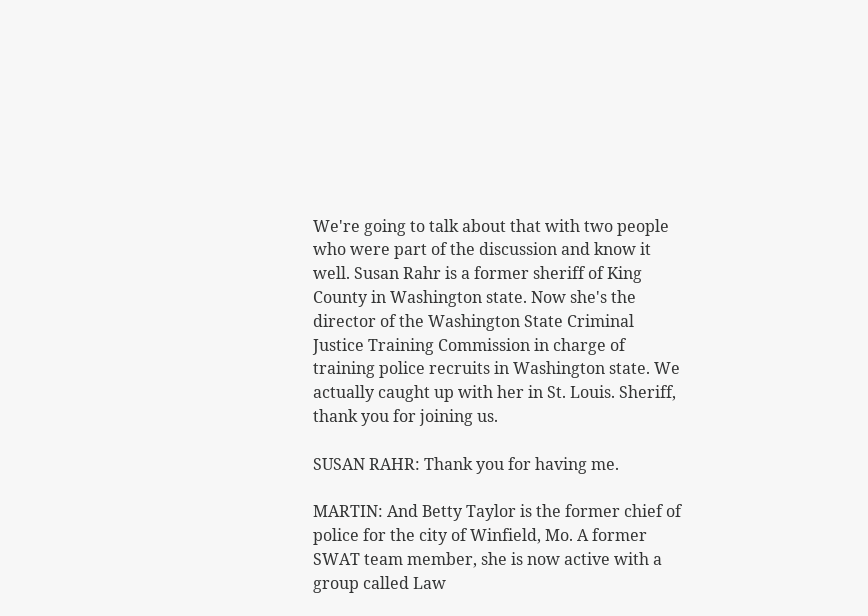We're going to talk about that with two people who were part of the discussion and know it well. Susan Rahr is a former sheriff of King County in Washington state. Now she's the director of the Washington State Criminal Justice Training Commission in charge of training police recruits in Washington state. We actually caught up with her in St. Louis. Sheriff, thank you for joining us.

SUSAN RAHR: Thank you for having me.

MARTIN: And Betty Taylor is the former chief of police for the city of Winfield, Mo. A former SWAT team member, she is now active with a group called Law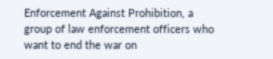Enforcement Against Prohibition, a group of law enforcement officers who want to end the war on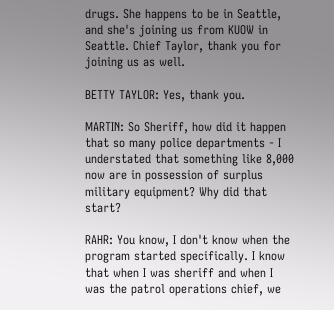drugs. She happens to be in Seattle, and she's joining us from KUOW in Seattle. Chief Taylor, thank you for joining us as well.

BETTY TAYLOR: Yes, thank you.

MARTIN: So Sheriff, how did it happen that so many police departments - I understated that something like 8,000 now are in possession of surplus military equipment? Why did that start?

RAHR: You know, I don't know when the program started specifically. I know that when I was sheriff and when I was the patrol operations chief, we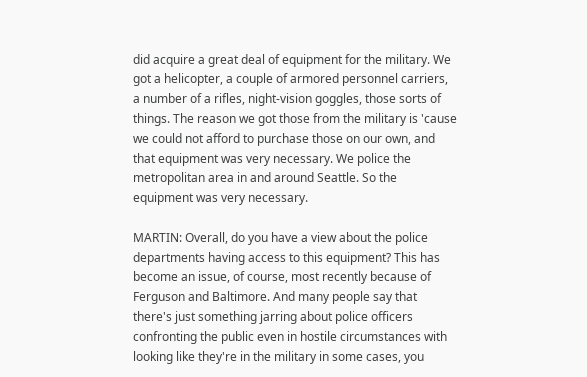did acquire a great deal of equipment for the military. We got a helicopter, a couple of armored personnel carriers, a number of a rifles, night-vision goggles, those sorts of things. The reason we got those from the military is 'cause we could not afford to purchase those on our own, and that equipment was very necessary. We police the metropolitan area in and around Seattle. So the equipment was very necessary.

MARTIN: Overall, do you have a view about the police departments having access to this equipment? This has become an issue, of course, most recently because of Ferguson and Baltimore. And many people say that there's just something jarring about police officers confronting the public even in hostile circumstances with looking like they're in the military in some cases, you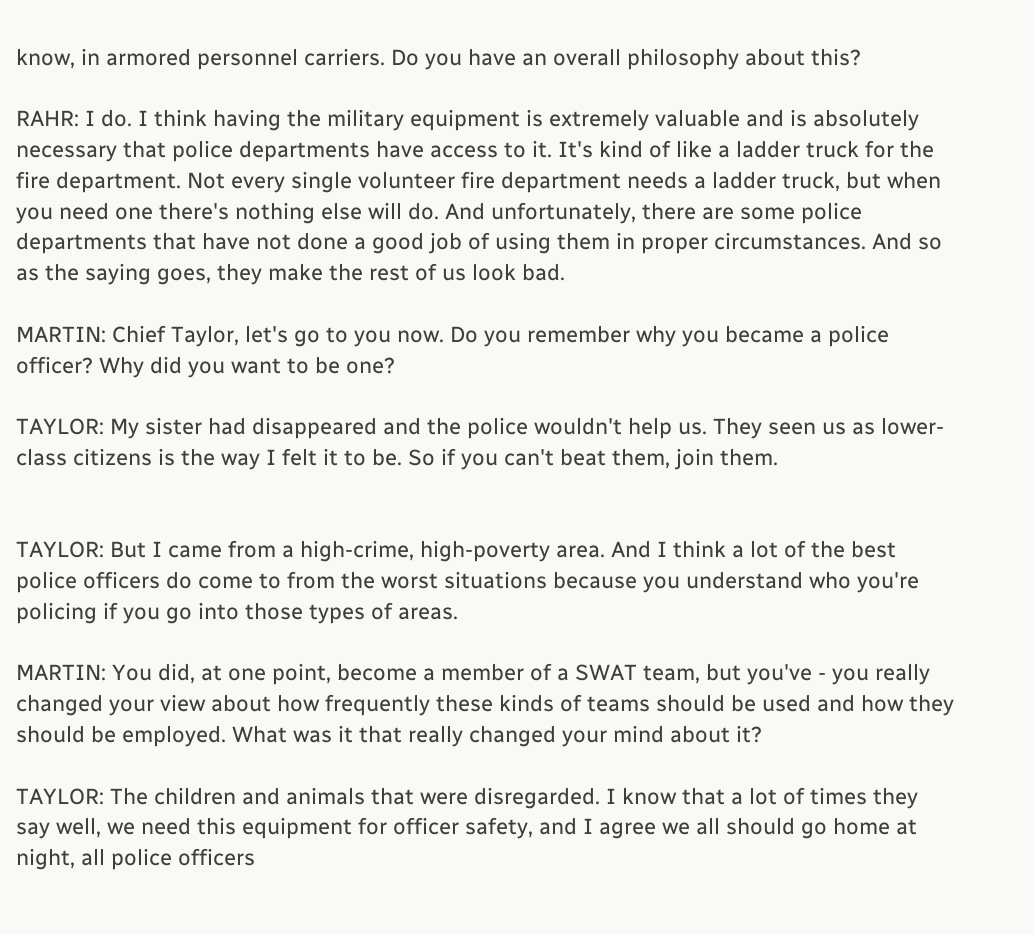know, in armored personnel carriers. Do you have an overall philosophy about this?

RAHR: I do. I think having the military equipment is extremely valuable and is absolutely necessary that police departments have access to it. It's kind of like a ladder truck for the fire department. Not every single volunteer fire department needs a ladder truck, but when you need one there's nothing else will do. And unfortunately, there are some police departments that have not done a good job of using them in proper circumstances. And so as the saying goes, they make the rest of us look bad.

MARTIN: Chief Taylor, let's go to you now. Do you remember why you became a police officer? Why did you want to be one?

TAYLOR: My sister had disappeared and the police wouldn't help us. They seen us as lower-class citizens is the way I felt it to be. So if you can't beat them, join them.


TAYLOR: But I came from a high-crime, high-poverty area. And I think a lot of the best police officers do come to from the worst situations because you understand who you're policing if you go into those types of areas.

MARTIN: You did, at one point, become a member of a SWAT team, but you've - you really changed your view about how frequently these kinds of teams should be used and how they should be employed. What was it that really changed your mind about it?

TAYLOR: The children and animals that were disregarded. I know that a lot of times they say well, we need this equipment for officer safety, and I agree we all should go home at night, all police officers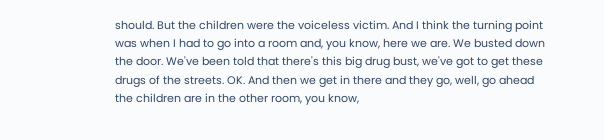should. But the children were the voiceless victim. And I think the turning point was when I had to go into a room and, you know, here we are. We busted down the door. We've been told that there's this big drug bust, we've got to get these drugs of the streets. OK. And then we get in there and they go, well, go ahead the children are in the other room, you know,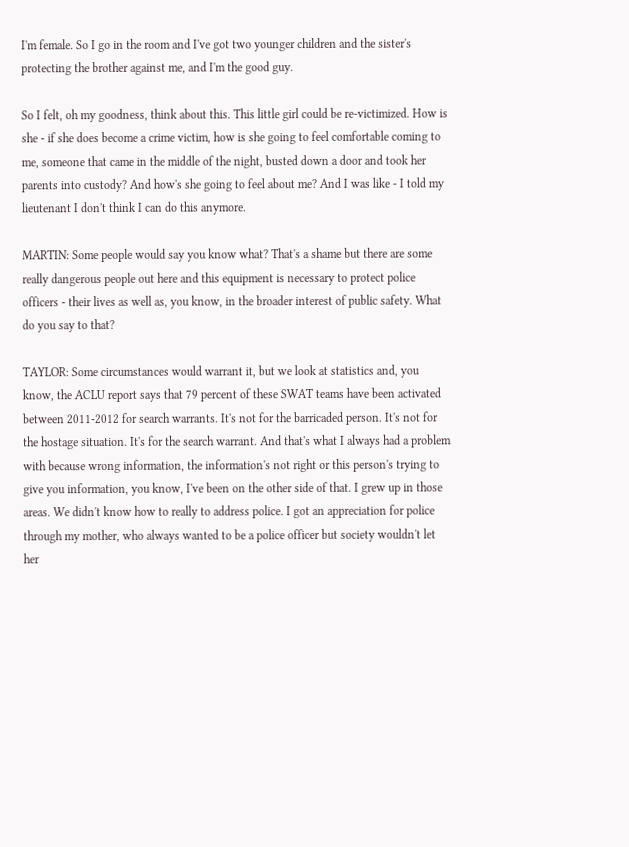I'm female. So I go in the room and I've got two younger children and the sister's protecting the brother against me, and I'm the good guy.

So I felt, oh my goodness, think about this. This little girl could be re-victimized. How is she - if she does become a crime victim, how is she going to feel comfortable coming to me, someone that came in the middle of the night, busted down a door and took her parents into custody? And how's she going to feel about me? And I was like - I told my lieutenant I don't think I can do this anymore.

MARTIN: Some people would say you know what? That's a shame but there are some really dangerous people out here and this equipment is necessary to protect police officers - their lives as well as, you know, in the broader interest of public safety. What do you say to that?

TAYLOR: Some circumstances would warrant it, but we look at statistics and, you know, the ACLU report says that 79 percent of these SWAT teams have been activated between 2011-2012 for search warrants. It's not for the barricaded person. It's not for the hostage situation. It's for the search warrant. And that's what I always had a problem with because wrong information, the information's not right or this person's trying to give you information, you know, I've been on the other side of that. I grew up in those areas. We didn't know how to really to address police. I got an appreciation for police through my mother, who always wanted to be a police officer but society wouldn't let her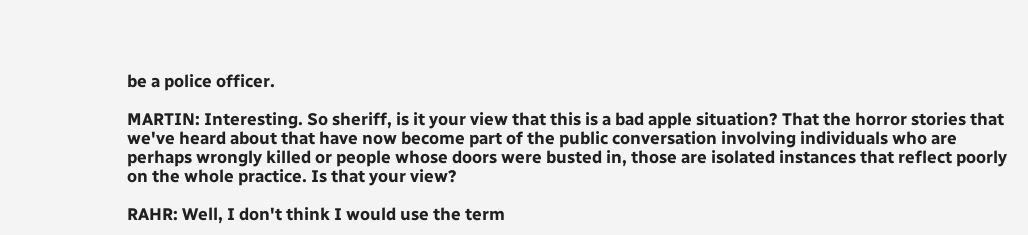be a police officer.

MARTIN: Interesting. So sheriff, is it your view that this is a bad apple situation? That the horror stories that we've heard about that have now become part of the public conversation involving individuals who are perhaps wrongly killed or people whose doors were busted in, those are isolated instances that reflect poorly on the whole practice. Is that your view?

RAHR: Well, I don't think I would use the term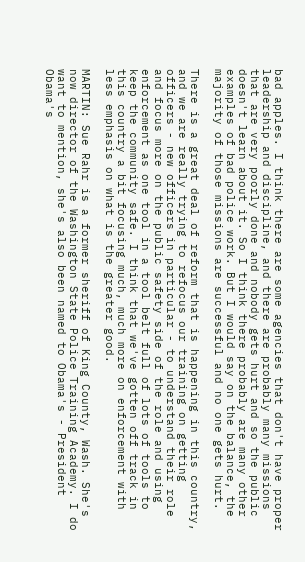bad apples. I think there are some agencies that don't have proper leadership and discipline, and there are probably many missions that are very poorly done and nobody gets hurt and so the public doesn't learn about it. So I think there probably are many other examples of bad police work. But I would say on the balance, the majority of those missions are successful and no one gets hurt.

There is a great deal of reform that is happening in this country, and we are really trying to refocus our training on getting officers - new officers in particular - to understand their role and focus more on the public safety side of the role and using enforcement as one tool in a tool belt full of lots of tools to keep the community safe. I think that we've gotten off track in this country a bit focusing much, much more on enforcement with less emphasis on what is the greater good.

MARTIN: Sue Rahr is a former sheriff of King County, Wash. She's now director of the Washington State Police Training Academy. I do want to mention, she's also been named to Obama's - President Obama's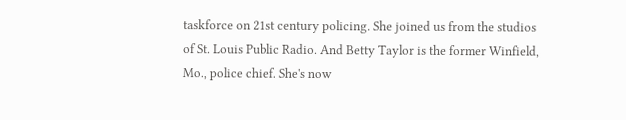taskforce on 21st century policing. She joined us from the studios of St. Louis Public Radio. And Betty Taylor is the former Winfield, Mo., police chief. She's now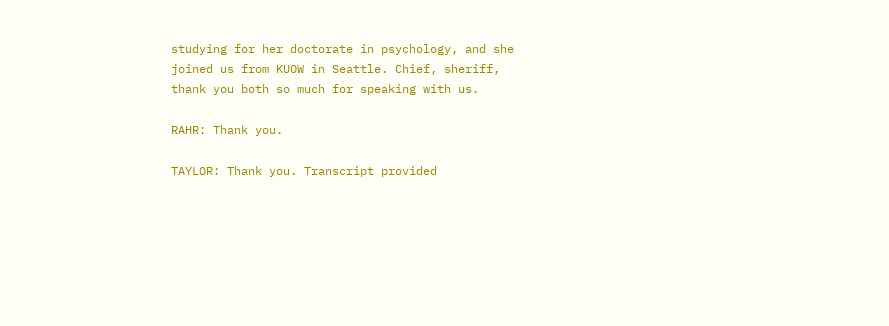studying for her doctorate in psychology, and she joined us from KUOW in Seattle. Chief, sheriff, thank you both so much for speaking with us.

RAHR: Thank you.

TAYLOR: Thank you. Transcript provided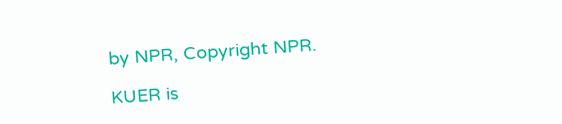by NPR, Copyright NPR.

KUER is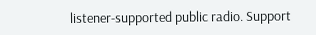listener-supported public radio. Support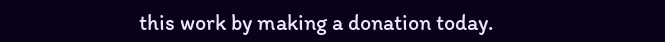this work by making a donation today.